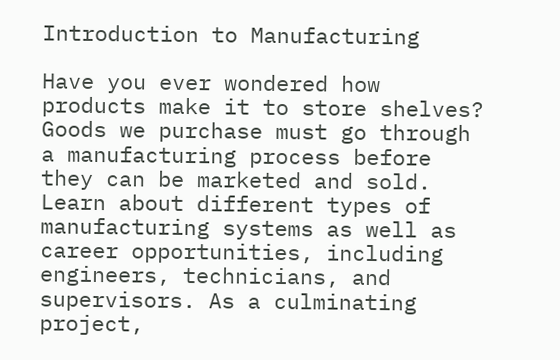Introduction to Manufacturing

Have you ever wondered how products make it to store shelves? Goods we purchase must go through a manufacturing process before they can be marketed and sold. Learn about different types of manufacturing systems as well as career opportunities, including engineers, technicians, and supervisors. As a culminating project,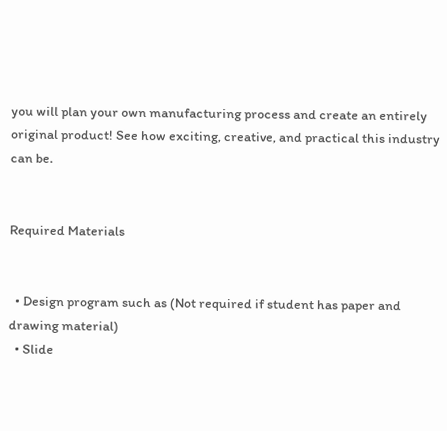you will plan your own manufacturing process and create an entirely original product! See how exciting, creative, and practical this industry can be.


Required Materials


  • Design program such as (Not required if student has paper and drawing material)
  • Slide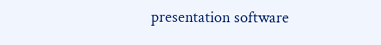presentation software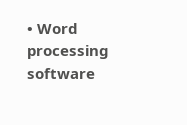• Word processing software